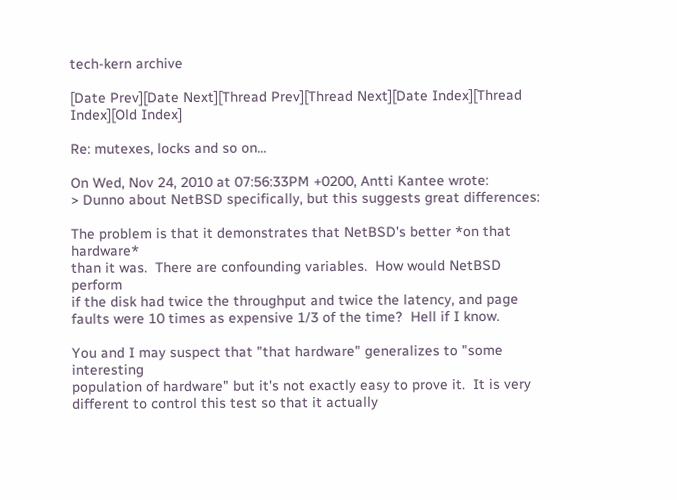tech-kern archive

[Date Prev][Date Next][Thread Prev][Thread Next][Date Index][Thread Index][Old Index]

Re: mutexes, locks and so on...

On Wed, Nov 24, 2010 at 07:56:33PM +0200, Antti Kantee wrote:
> Dunno about NetBSD specifically, but this suggests great differences:

The problem is that it demonstrates that NetBSD's better *on that hardware*
than it was.  There are confounding variables.  How would NetBSD perform
if the disk had twice the throughput and twice the latency, and page
faults were 10 times as expensive 1/3 of the time?  Hell if I know.

You and I may suspect that "that hardware" generalizes to "some interesting
population of hardware" but it's not exactly easy to prove it.  It is very
different to control this test so that it actually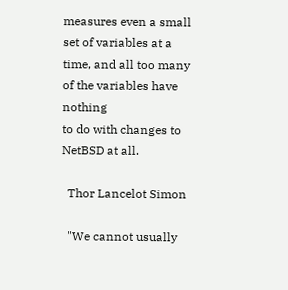measures even a small
set of variables at a time, and all too many of the variables have nothing
to do with changes to NetBSD at all.

  Thor Lancelot Simon

  "We cannot usually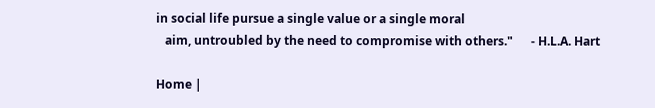in social life pursue a single value or a single moral
   aim, untroubled by the need to compromise with others."      - H.L.A. Hart

Home |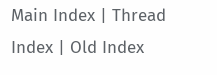Main Index | Thread Index | Old Index